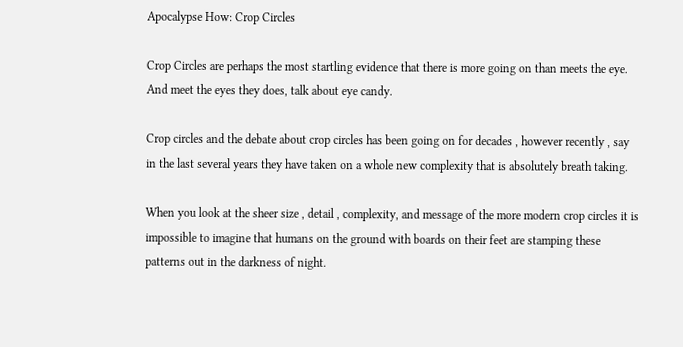Apocalypse How: Crop Circles

Crop Circles are perhaps the most startling evidence that there is more going on than meets the eye. And meet the eyes they does, talk about eye candy.

Crop circles and the debate about crop circles has been going on for decades , however recently , say in the last several years they have taken on a whole new complexity that is absolutely breath taking.

When you look at the sheer size , detail , complexity, and message of the more modern crop circles it is impossible to imagine that humans on the ground with boards on their feet are stamping these patterns out in the darkness of night.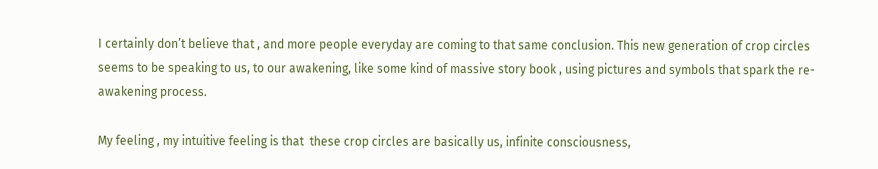I certainly don’t believe that , and more people everyday are coming to that same conclusion. This new generation of crop circles seems to be speaking to us, to our awakening, like some kind of massive story book , using pictures and symbols that spark the re-awakening process.

My feeling , my intuitive feeling is that  these crop circles are basically us, infinite consciousness,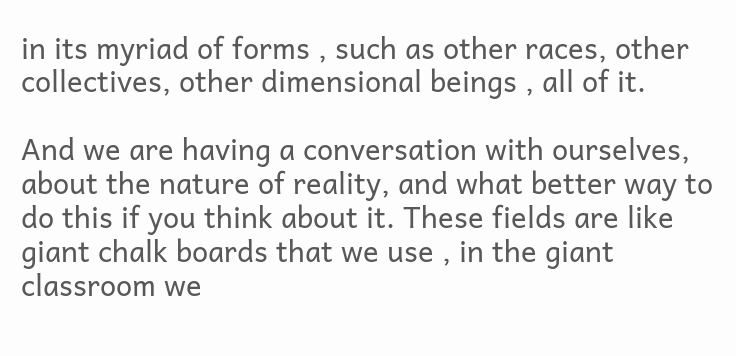in its myriad of forms , such as other races, other collectives, other dimensional beings , all of it.

And we are having a conversation with ourselves, about the nature of reality, and what better way to do this if you think about it. These fields are like giant chalk boards that we use , in the giant classroom we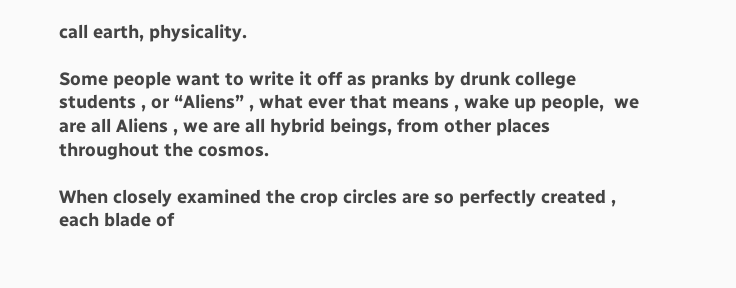call earth, physicality.

Some people want to write it off as pranks by drunk college students , or “Aliens” , what ever that means , wake up people,  we are all Aliens , we are all hybrid beings, from other places throughout the cosmos.

When closely examined the crop circles are so perfectly created , each blade of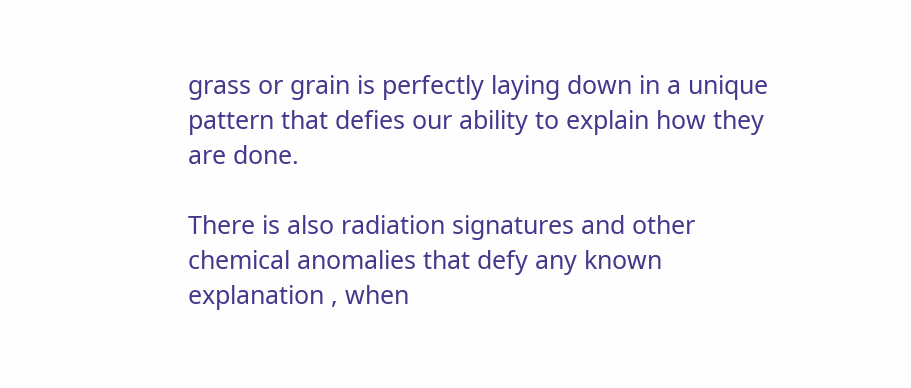grass or grain is perfectly laying down in a unique pattern that defies our ability to explain how they are done.

There is also radiation signatures and other chemical anomalies that defy any known explanation , when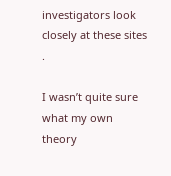investigators look closely at these sites .

I wasn’t quite sure what my own theory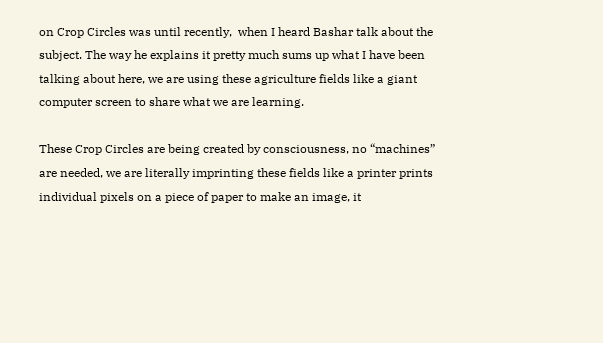on Crop Circles was until recently,  when I heard Bashar talk about the subject. The way he explains it pretty much sums up what I have been talking about here, we are using these agriculture fields like a giant computer screen to share what we are learning.

These Crop Circles are being created by consciousness, no “machines”  are needed, we are literally imprinting these fields like a printer prints individual pixels on a piece of paper to make an image, it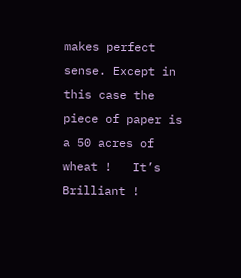makes perfect sense. Except in this case the piece of paper is a 50 acres of wheat !   It’s Brilliant !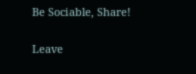Be Sociable, Share!

Leave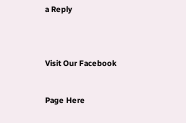a Reply


Visit Our Facebook

Page Here